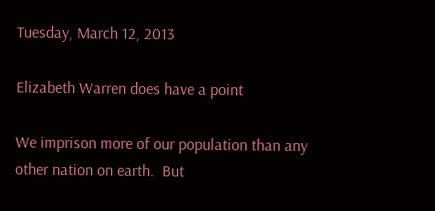Tuesday, March 12, 2013

Elizabeth Warren does have a point

We imprison more of our population than any other nation on earth.  But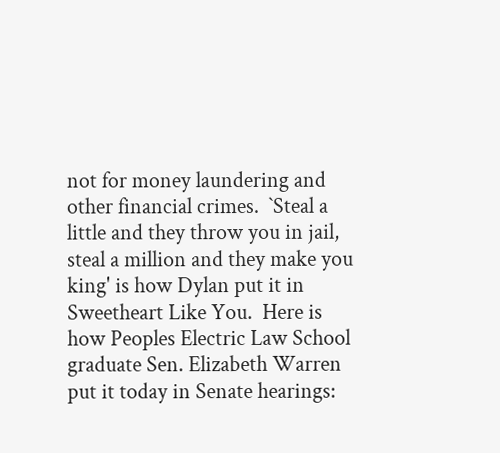not for money laundering and other financial crimes.  `Steal a little and they throw you in jail, steal a million and they make you king' is how Dylan put it in Sweetheart Like You.  Here is how Peoples Electric Law School graduate Sen. Elizabeth Warren put it today in Senate hearings: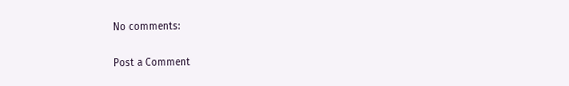No comments:

Post a Comment